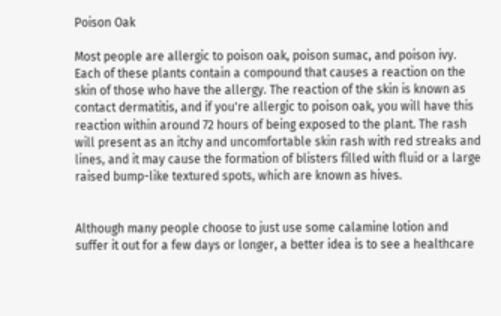Poison Oak

Most people are allergic to poison oak, poison sumac, and poison ivy. Each of these plants contain a compound that causes a reaction on the skin of those who have the allergy. The reaction of the skin is known as contact dermatitis, and if you're allergic to poison oak, you will have this reaction within around 72 hours of being exposed to the plant. The rash will present as an itchy and uncomfortable skin rash with red streaks and lines, and it may cause the formation of blisters filled with fluid or a large raised bump-like textured spots, which are known as hives.


Although many people choose to just use some calamine lotion and suffer it out for a few days or longer, a better idea is to see a healthcare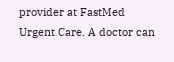provider at FastMed Urgent Care. A doctor can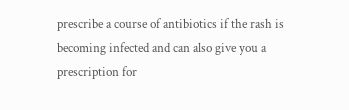prescribe a course of antibiotics if the rash is becoming infected and can also give you a prescription for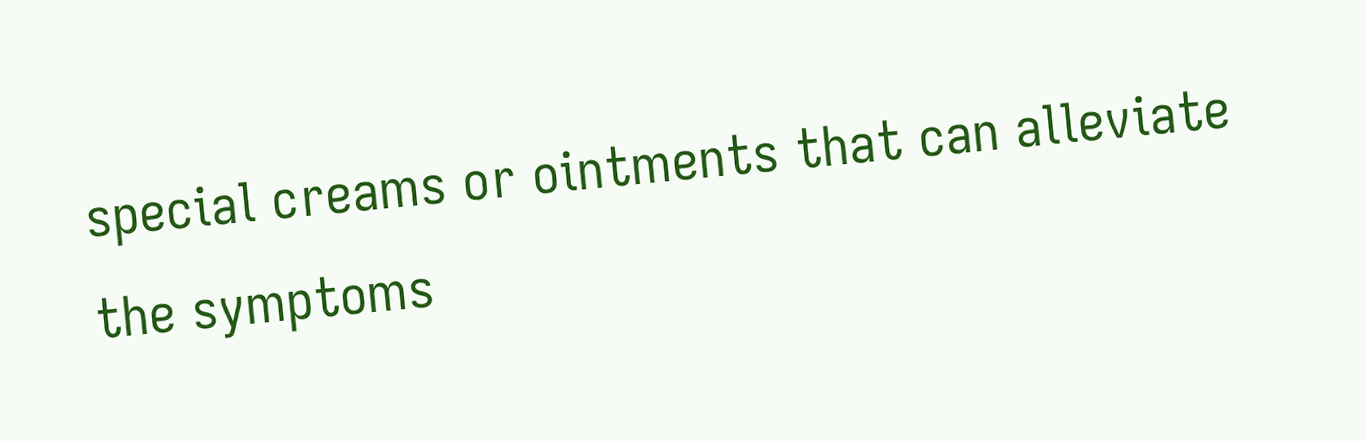special creams or ointments that can alleviate the symptoms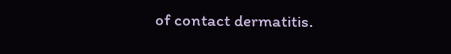of contact dermatitis.